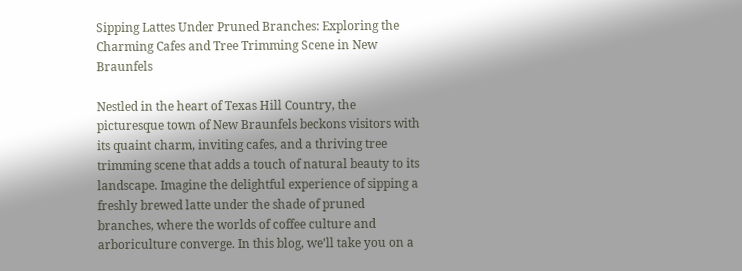Sipping Lattes Under Pruned Branches: Exploring the Charming Cafes and Tree Trimming Scene in New Braunfels

Nestled in the heart of Texas Hill Country, the picturesque town of New Braunfels beckons visitors with its quaint charm, inviting cafes, and a thriving tree trimming scene that adds a touch of natural beauty to its landscape. Imagine the delightful experience of sipping a freshly brewed latte under the shade of pruned branches, where the worlds of coffee culture and arboriculture converge. In this blog, we’ll take you on a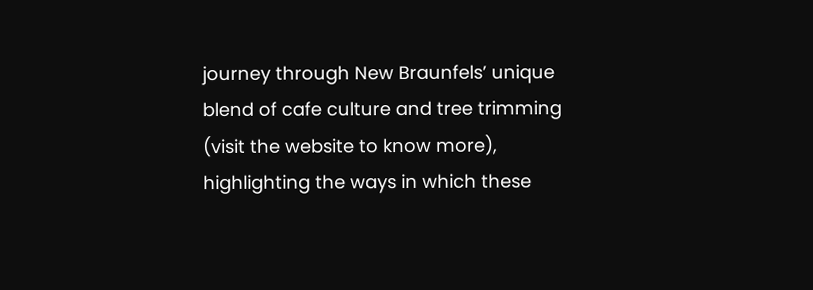journey through New Braunfels’ unique blend of cafe culture and tree trimming (visit the website to know more), highlighting the ways in which these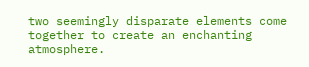two seemingly disparate elements come together to create an enchanting atmosphere.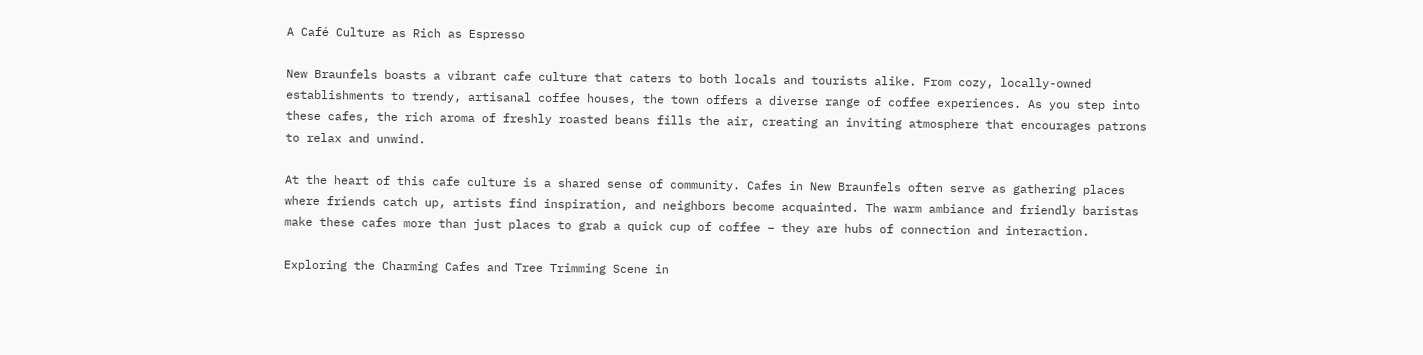A Café Culture as Rich as Espresso

New Braunfels boasts a vibrant cafe culture that caters to both locals and tourists alike. From cozy, locally-owned establishments to trendy, artisanal coffee houses, the town offers a diverse range of coffee experiences. As you step into these cafes, the rich aroma of freshly roasted beans fills the air, creating an inviting atmosphere that encourages patrons to relax and unwind.

At the heart of this cafe culture is a shared sense of community. Cafes in New Braunfels often serve as gathering places where friends catch up, artists find inspiration, and neighbors become acquainted. The warm ambiance and friendly baristas make these cafes more than just places to grab a quick cup of coffee – they are hubs of connection and interaction.

Exploring the Charming Cafes and Tree Trimming Scene in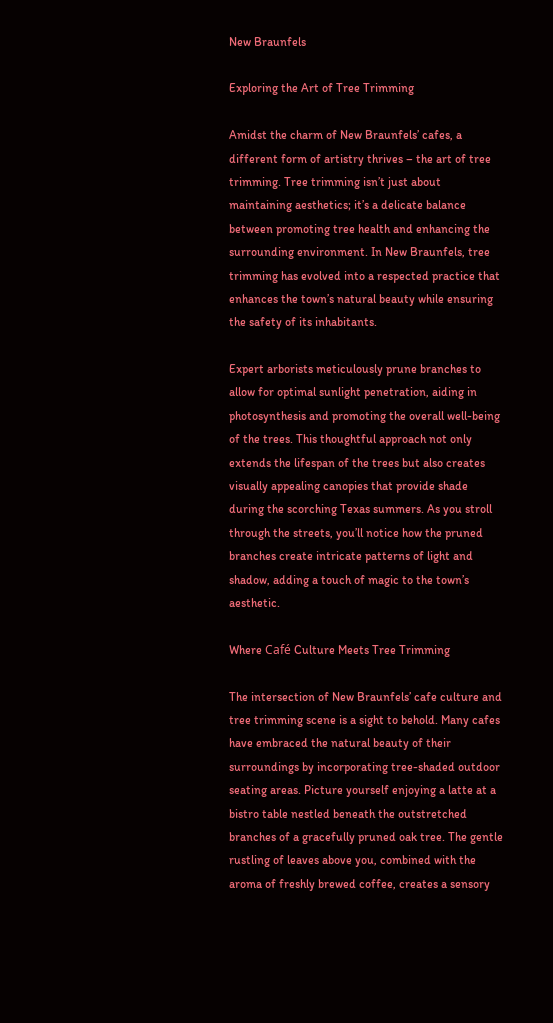New Braunfels

Exploring the Art of Tree Trimming

Amidst the charm of New Braunfels’ cafes, a different form of artistry thrives – the art of tree trimming. Tree trimming isn’t just about maintaining aesthetics; it’s a delicate balance between promoting tree health and enhancing the surrounding environment. In New Braunfels, tree trimming has evolved into a respected practice that enhances the town’s natural beauty while ensuring the safety of its inhabitants.

Expert arborists meticulously prune branches to allow for optimal sunlight penetration, aiding in photosynthesis and promoting the overall well-being of the trees. This thoughtful approach not only extends the lifespan of the trees but also creates visually appealing canopies that provide shade during the scorching Texas summers. As you stroll through the streets, you’ll notice how the pruned branches create intricate patterns of light and shadow, adding a touch of magic to the town’s aesthetic.

Where Café Culture Meets Tree Trimming

The intersection of New Braunfels’ cafe culture and tree trimming scene is a sight to behold. Many cafes have embraced the natural beauty of their surroundings by incorporating tree-shaded outdoor seating areas. Picture yourself enjoying a latte at a bistro table nestled beneath the outstretched branches of a gracefully pruned oak tree. The gentle rustling of leaves above you, combined with the aroma of freshly brewed coffee, creates a sensory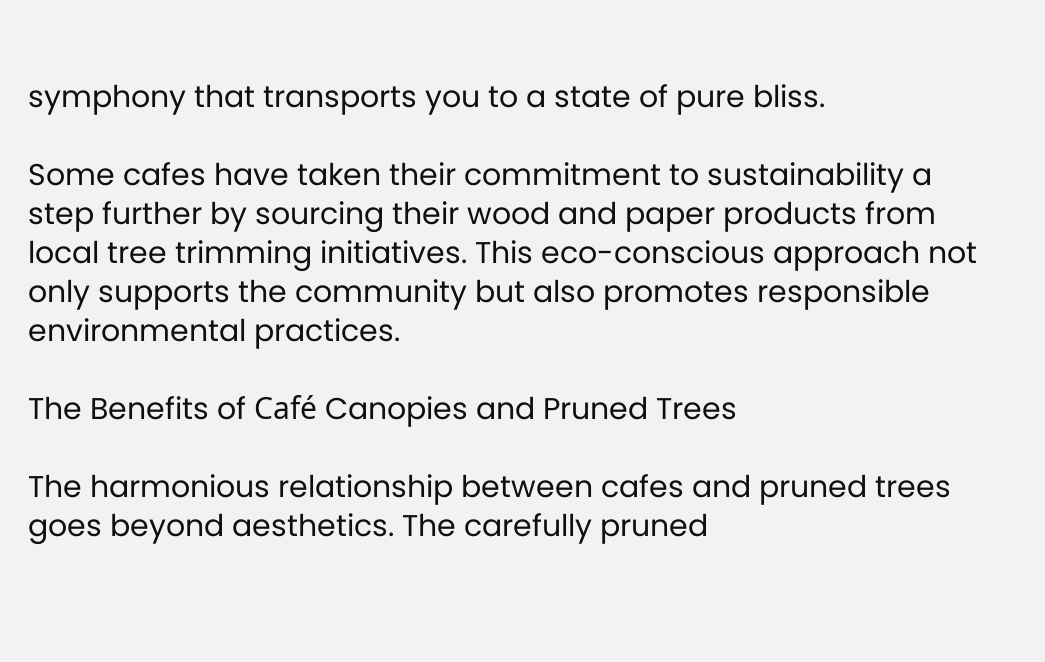symphony that transports you to a state of pure bliss.

Some cafes have taken their commitment to sustainability a step further by sourcing their wood and paper products from local tree trimming initiatives. This eco-conscious approach not only supports the community but also promotes responsible environmental practices.

The Benefits of Café Canopies and Pruned Trees

The harmonious relationship between cafes and pruned trees goes beyond aesthetics. The carefully pruned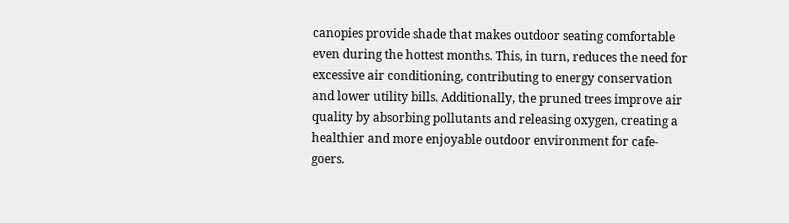canopies provide shade that makes outdoor seating comfortable even during the hottest months. This, in turn, reduces the need for excessive air conditioning, contributing to energy conservation and lower utility bills. Additionally, the pruned trees improve air quality by absorbing pollutants and releasing oxygen, creating a healthier and more enjoyable outdoor environment for cafe-goers.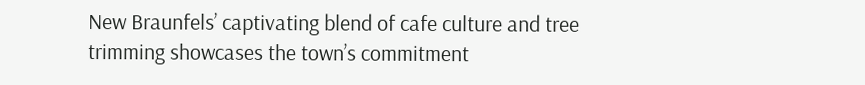New Braunfels’ captivating blend of cafe culture and tree trimming showcases the town’s commitment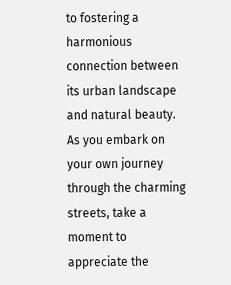to fostering a harmonious connection between its urban landscape and natural beauty. As you embark on your own journey through the charming streets, take a moment to appreciate the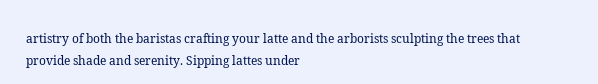artistry of both the baristas crafting your latte and the arborists sculpting the trees that provide shade and serenity. Sipping lattes under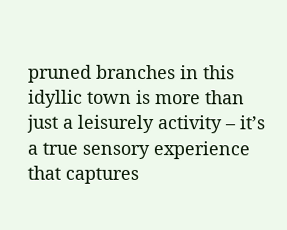pruned branches in this idyllic town is more than just a leisurely activity – it’s a true sensory experience that captures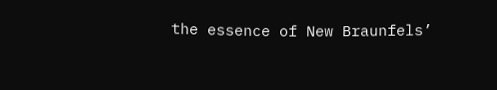the essence of New Braunfels’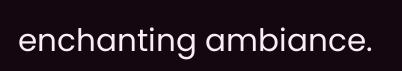enchanting ambiance.